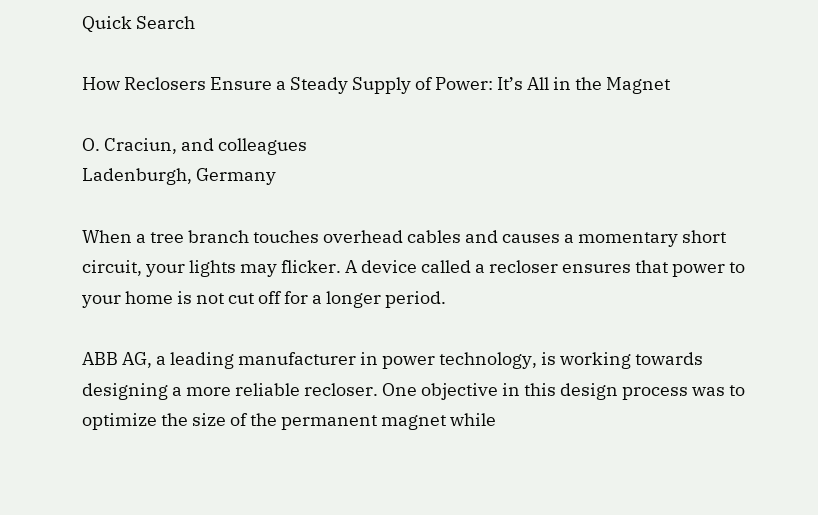Quick Search

How Reclosers Ensure a Steady Supply of Power: It’s All in the Magnet

O. Craciun, and colleagues
Ladenburgh, Germany

When a tree branch touches overhead cables and causes a momentary short circuit, your lights may flicker. A device called a recloser ensures that power to your home is not cut off for a longer period.

ABB AG, a leading manufacturer in power technology, is working towards designing a more reliable recloser. One objective in this design process was to optimize the size of the permanent magnet while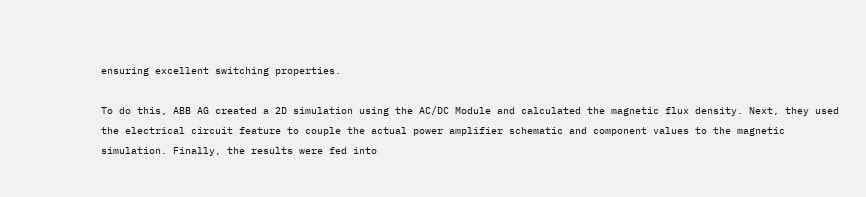ensuring excellent switching properties.

To do this, ABB AG created a 2D simulation using the AC/DC Module and calculated the magnetic flux density. Next, they used the electrical circuit feature to couple the actual power amplifier schematic and component values to the magnetic simulation. Finally, the results were fed into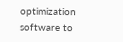optimization software to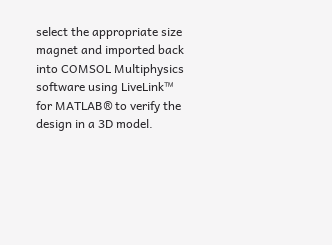select the appropriate size magnet and imported back into COMSOL Multiphysics software using LiveLink™ for MATLAB® to verify the design in a 3D model.